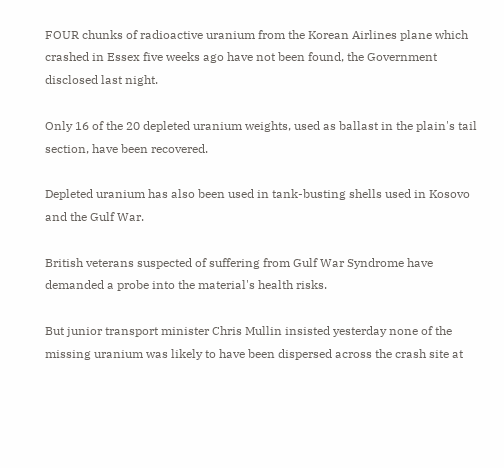FOUR chunks of radioactive uranium from the Korean Airlines plane which crashed in Essex five weeks ago have not been found, the Government disclosed last night.

Only 16 of the 20 depleted uranium weights, used as ballast in the plain's tail section, have been recovered.

Depleted uranium has also been used in tank-busting shells used in Kosovo and the Gulf War.

British veterans suspected of suffering from Gulf War Syndrome have demanded a probe into the material's health risks.

But junior transport minister Chris Mullin insisted yesterday none of the missing uranium was likely to have been dispersed across the crash site at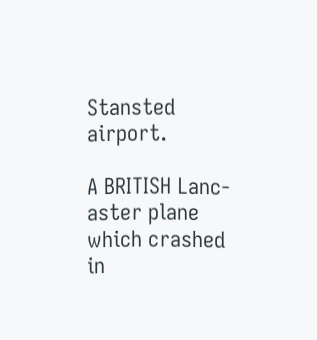Stansted airport.

A BRITISH Lanc-aster plane which crashed in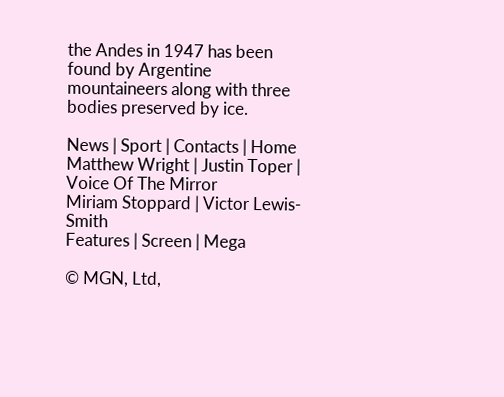the Andes in 1947 has been found by Argentine mountaineers along with three bodies preserved by ice.

News | Sport | Contacts | Home
Matthew Wright | Justin Toper | Voice Of The Mirror
Miriam Stoppard | Victor Lewis-Smith
Features | Screen | Mega

© MGN, Ltd,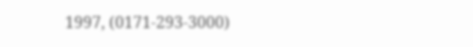1997, (0171-293-3000)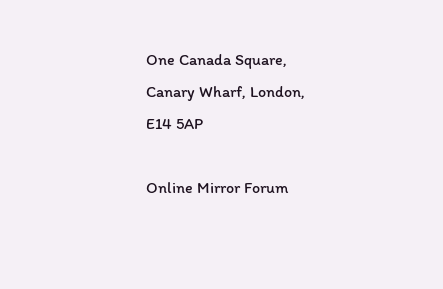One Canada Square, Canary Wharf, London, E14 5AP

Online Mirror Forum